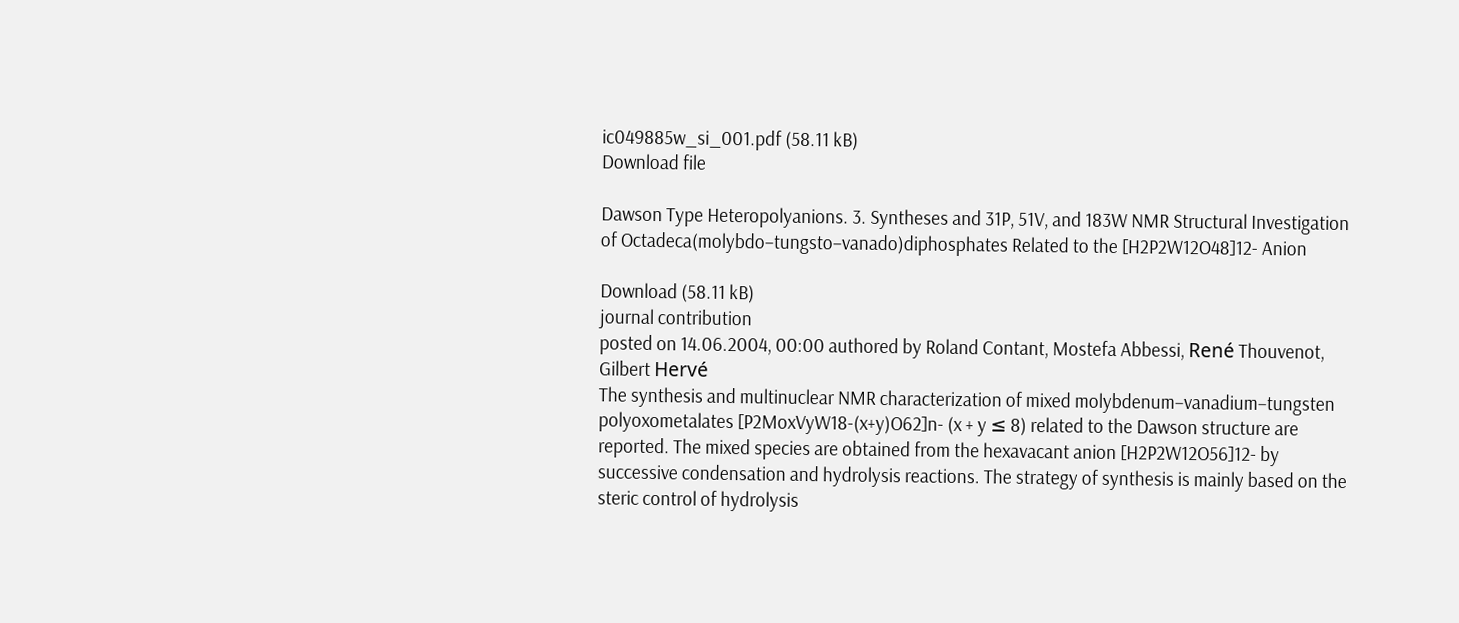ic049885w_si_001.pdf (58.11 kB)
Download file

Dawson Type Heteropolyanions. 3. Syntheses and 31P, 51V, and 183W NMR Structural Investigation of Octadeca(molybdo−tungsto−vanado)diphosphates Related to the [H2P2W12O48]12- Anion

Download (58.11 kB)
journal contribution
posted on 14.06.2004, 00:00 authored by Roland Contant, Mostefa Abbessi, René Thouvenot, Gilbert Hervé
The synthesis and multinuclear NMR characterization of mixed molybdenum−vanadium−tungsten polyoxometalates [P2MoxVyW18-(x+y)O62]n- (x + y ≤ 8) related to the Dawson structure are reported. The mixed species are obtained from the hexavacant anion [H2P2W12O56]12- by successive condensation and hydrolysis reactions. The strategy of synthesis is mainly based on the steric control of hydrolysis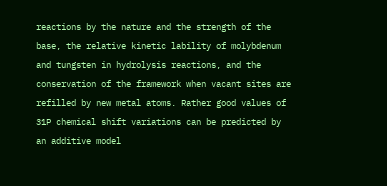reactions by the nature and the strength of the base, the relative kinetic lability of molybdenum and tungsten in hydrolysis reactions, and the conservation of the framework when vacant sites are refilled by new metal atoms. Rather good values of 31P chemical shift variations can be predicted by an additive model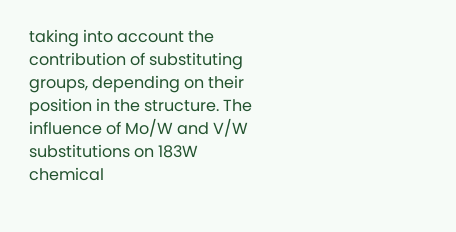taking into account the contribution of substituting groups, depending on their position in the structure. The influence of Mo/W and V/W substitutions on 183W chemical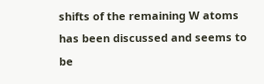shifts of the remaining W atoms has been discussed and seems to be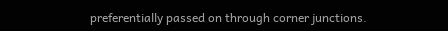preferentially passed on through corner junctions.